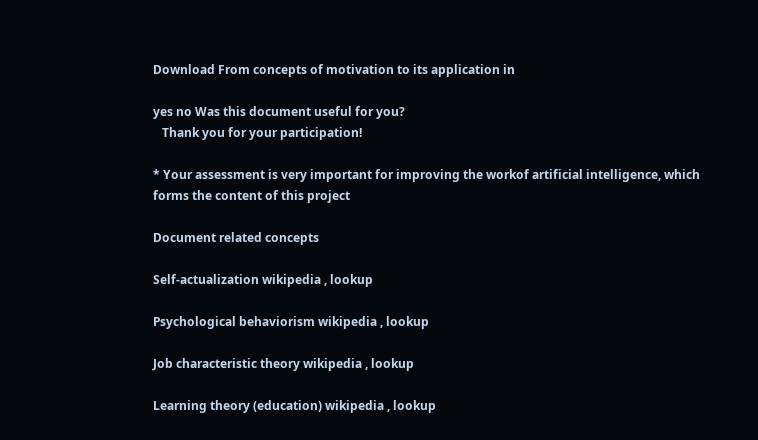Download From concepts of motivation to its application in

yes no Was this document useful for you?
   Thank you for your participation!

* Your assessment is very important for improving the workof artificial intelligence, which forms the content of this project

Document related concepts

Self-actualization wikipedia , lookup

Psychological behaviorism wikipedia , lookup

Job characteristic theory wikipedia , lookup

Learning theory (education) wikipedia , lookup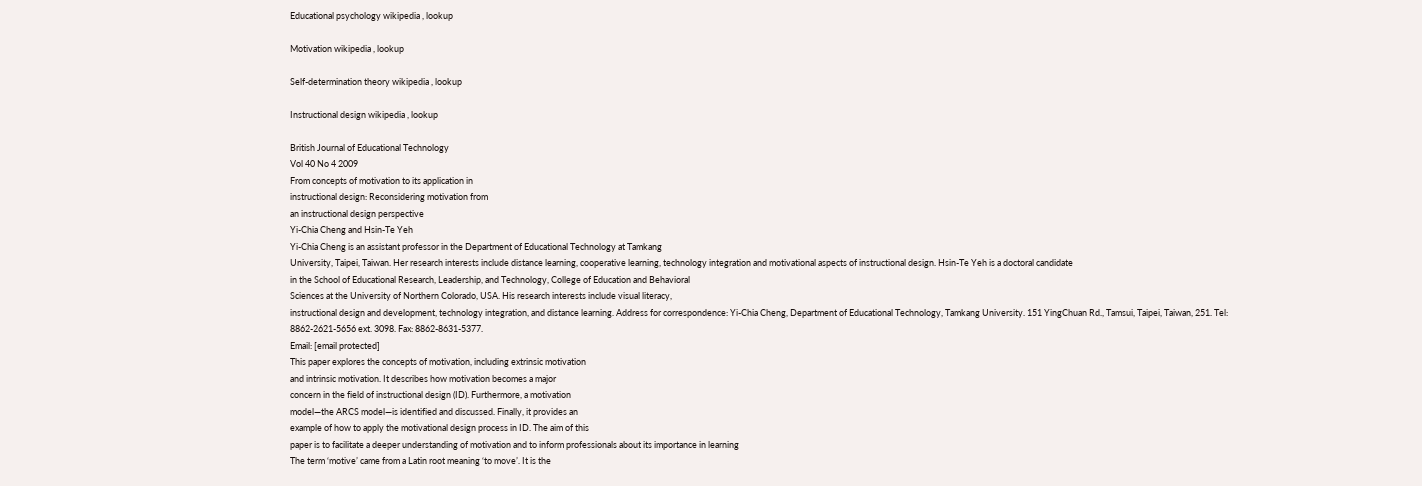Educational psychology wikipedia , lookup

Motivation wikipedia , lookup

Self-determination theory wikipedia , lookup

Instructional design wikipedia , lookup

British Journal of Educational Technology
Vol 40 No 4 2009
From concepts of motivation to its application in
instructional design: Reconsidering motivation from
an instructional design perspective
Yi-Chia Cheng and Hsin-Te Yeh
Yi-Chia Cheng is an assistant professor in the Department of Educational Technology at Tamkang
University, Taipei, Taiwan. Her research interests include distance learning, cooperative learning, technology integration and motivational aspects of instructional design. Hsin-Te Yeh is a doctoral candidate
in the School of Educational Research, Leadership, and Technology, College of Education and Behavioral
Sciences at the University of Northern Colorado, USA. His research interests include visual literacy,
instructional design and development, technology integration, and distance learning. Address for correspondence: Yi-Chia Cheng, Department of Educational Technology, Tamkang University. 151 YingChuan Rd., Tamsui, Taipei, Taiwan, 251. Tel: 8862-2621-5656 ext. 3098. Fax: 8862-8631-5377.
Email: [email protected]
This paper explores the concepts of motivation, including extrinsic motivation
and intrinsic motivation. It describes how motivation becomes a major
concern in the field of instructional design (ID). Furthermore, a motivation
model—the ARCS model—is identified and discussed. Finally, it provides an
example of how to apply the motivational design process in ID. The aim of this
paper is to facilitate a deeper understanding of motivation and to inform professionals about its importance in learning
The term ‘motive’ came from a Latin root meaning ‘to move’. It is the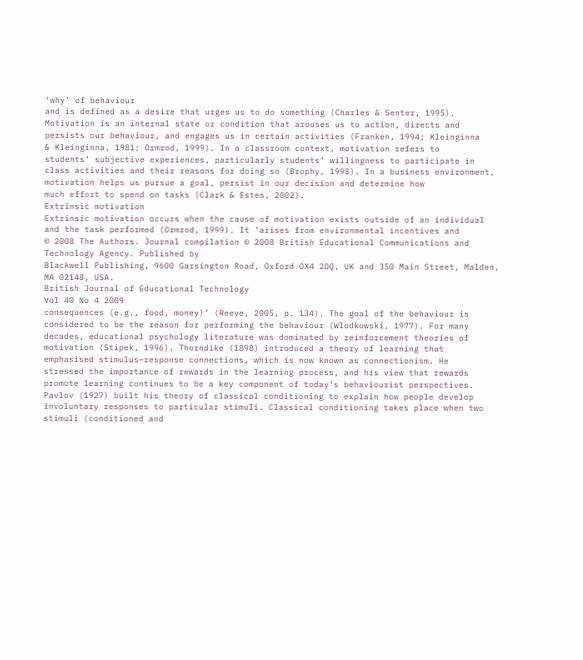‘why’ of behaviour
and is defined as a desire that urges us to do something (Charles & Senter, 1995).
Motivation is an internal state or condition that arouses us to action, directs and
persists our behaviour, and engages us in certain activities (Franken, 1994; Kleinginna
& Kleinginna, 1981; Ormrod, 1999). In a classroom context, motivation refers to
students’ subjective experiences, particularly students’ willingness to participate in
class activities and their reasons for doing so (Brophy, 1998). In a business environment, motivation helps us pursue a goal, persist in our decision and determine how
much effort to spend on tasks (Clark & Estes, 2002).
Extrinsic motivation
Extrinsic motivation occurs when the cause of motivation exists outside of an individual
and the task performed (Ormrod, 1999). It ‘arises from environmental incentives and
© 2008 The Authors. Journal compilation © 2008 British Educational Communications and Technology Agency. Published by
Blackwell Publishing, 9600 Garsington Road, Oxford OX4 2DQ, UK and 350 Main Street, Malden, MA 02148, USA.
British Journal of Educational Technology
Vol 40 No 4 2009
consequences (e.g., food, money)’ (Reeve, 2005, p. 134). The goal of the behaviour is
considered to be the reason for performing the behaviour (Wlodkowski, 1977). For many
decades, educational psychology literature was dominated by reinforcement theories of
motivation (Stipek, 1996). Thorndike (1898) introduced a theory of learning that
emphasised stimulus–response connections, which is now known as connectionism. He
stressed the importance of rewards in the learning process, and his view that rewards
promote learning continues to be a key component of today’s behaviourist perspectives.
Pavlov (1927) built his theory of classical conditioning to explain how people develop
involuntary responses to particular stimuli. Classical conditioning takes place when two
stimuli (conditioned and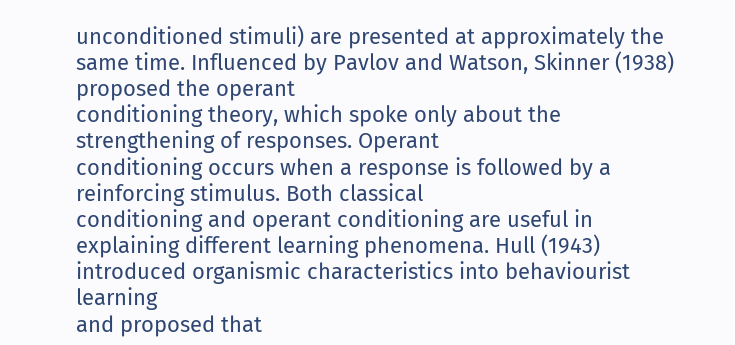unconditioned stimuli) are presented at approximately the
same time. Influenced by Pavlov and Watson, Skinner (1938) proposed the operant
conditioning theory, which spoke only about the strengthening of responses. Operant
conditioning occurs when a response is followed by a reinforcing stimulus. Both classical
conditioning and operant conditioning are useful in explaining different learning phenomena. Hull (1943) introduced organismic characteristics into behaviourist learning
and proposed that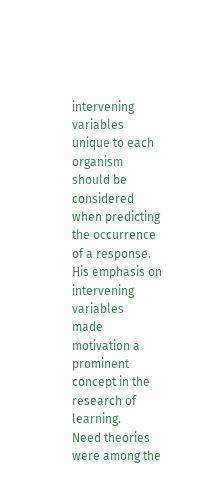intervening variables unique to each organism should be considered
when predicting the occurrence of a response. His emphasis on intervening variables
made motivation a prominent concept in the research of learning.
Need theories were among the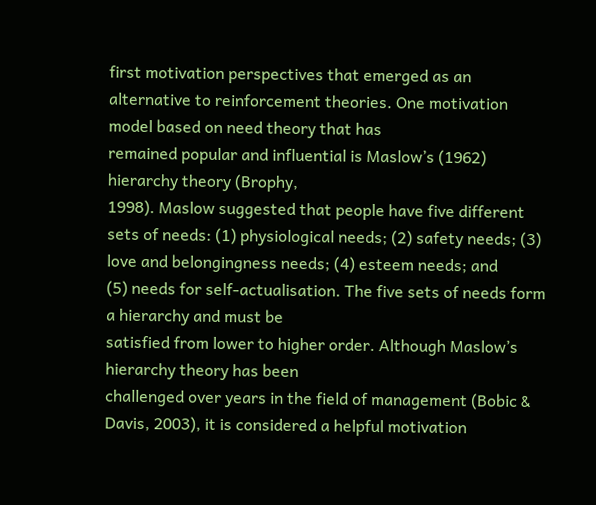first motivation perspectives that emerged as an alternative to reinforcement theories. One motivation model based on need theory that has
remained popular and influential is Maslow’s (1962) hierarchy theory (Brophy,
1998). Maslow suggested that people have five different sets of needs: (1) physiological needs; (2) safety needs; (3) love and belongingness needs; (4) esteem needs; and
(5) needs for self-actualisation. The five sets of needs form a hierarchy and must be
satisfied from lower to higher order. Although Maslow’s hierarchy theory has been
challenged over years in the field of management (Bobic & Davis, 2003), it is considered a helpful motivation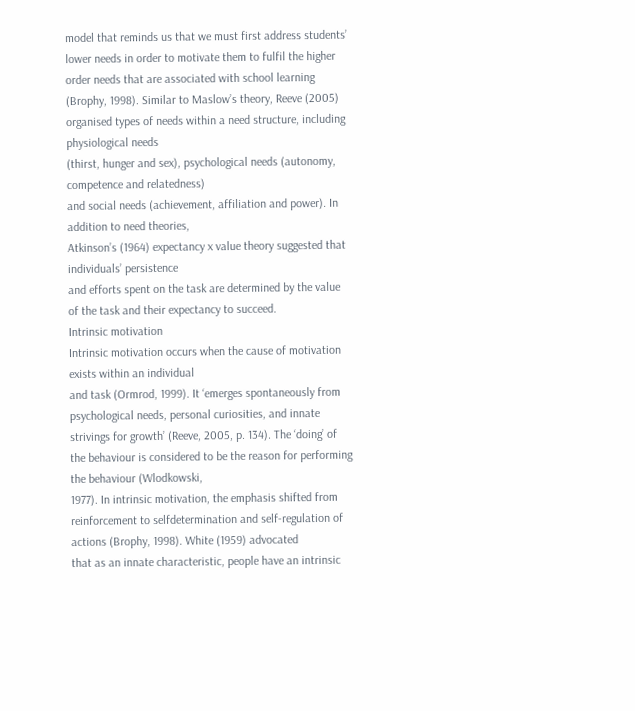model that reminds us that we must first address students’
lower needs in order to motivate them to fulfil the higher order needs that are associated with school learning (Brophy, 1998). Similar to Maslow’s theory, Reeve (2005)
organised types of needs within a need structure, including physiological needs
(thirst, hunger and sex), psychological needs (autonomy, competence and relatedness)
and social needs (achievement, affiliation and power). In addition to need theories,
Atkinson’s (1964) expectancy x value theory suggested that individuals’ persistence
and efforts spent on the task are determined by the value of the task and their expectancy to succeed.
Intrinsic motivation
Intrinsic motivation occurs when the cause of motivation exists within an individual
and task (Ormrod, 1999). It ‘emerges spontaneously from psychological needs, personal curiosities, and innate strivings for growth’ (Reeve, 2005, p. 134). The ‘doing’ of
the behaviour is considered to be the reason for performing the behaviour (Wlodkowski,
1977). In intrinsic motivation, the emphasis shifted from reinforcement to selfdetermination and self-regulation of actions (Brophy, 1998). White (1959) advocated
that as an innate characteristic, people have an intrinsic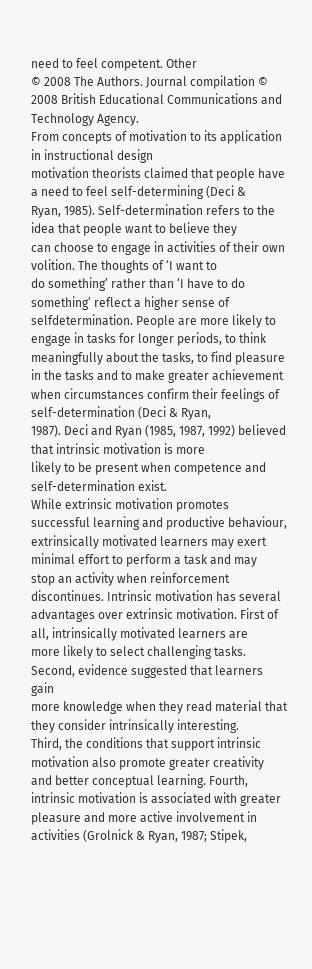need to feel competent. Other
© 2008 The Authors. Journal compilation © 2008 British Educational Communications and Technology Agency.
From concepts of motivation to its application in instructional design
motivation theorists claimed that people have a need to feel self-determining (Deci &
Ryan, 1985). Self-determination refers to the idea that people want to believe they
can choose to engage in activities of their own volition. The thoughts of ‘I want to
do something’ rather than ‘I have to do something’ reflect a higher sense of selfdetermination. People are more likely to engage in tasks for longer periods, to think
meaningfully about the tasks, to find pleasure in the tasks and to make greater achievement when circumstances confirm their feelings of self-determination (Deci & Ryan,
1987). Deci and Ryan (1985, 1987, 1992) believed that intrinsic motivation is more
likely to be present when competence and self-determination exist.
While extrinsic motivation promotes successful learning and productive behaviour,
extrinsically motivated learners may exert minimal effort to perform a task and may
stop an activity when reinforcement discontinues. Intrinsic motivation has several
advantages over extrinsic motivation. First of all, intrinsically motivated learners are
more likely to select challenging tasks. Second, evidence suggested that learners gain
more knowledge when they read material that they consider intrinsically interesting.
Third, the conditions that support intrinsic motivation also promote greater creativity
and better conceptual learning. Fourth, intrinsic motivation is associated with greater
pleasure and more active involvement in activities (Grolnick & Ryan, 1987; Stipek,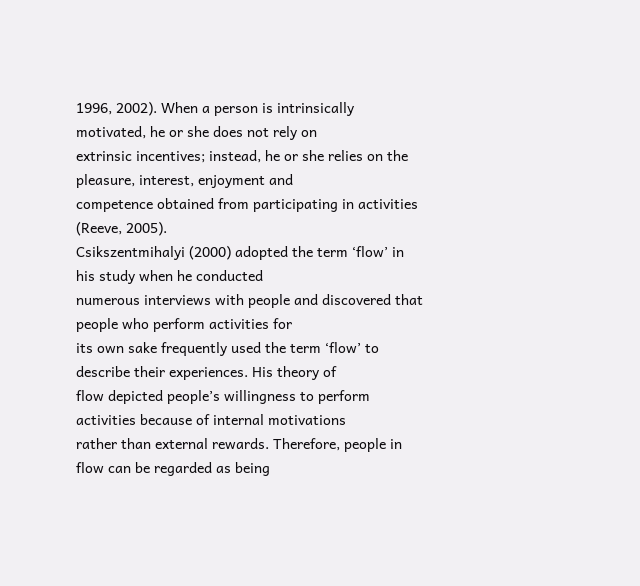1996, 2002). When a person is intrinsically motivated, he or she does not rely on
extrinsic incentives; instead, he or she relies on the pleasure, interest, enjoyment and
competence obtained from participating in activities (Reeve, 2005).
Csikszentmihalyi (2000) adopted the term ‘flow’ in his study when he conducted
numerous interviews with people and discovered that people who perform activities for
its own sake frequently used the term ‘flow’ to describe their experiences. His theory of
flow depicted people’s willingness to perform activities because of internal motivations
rather than external rewards. Therefore, people in flow can be regarded as being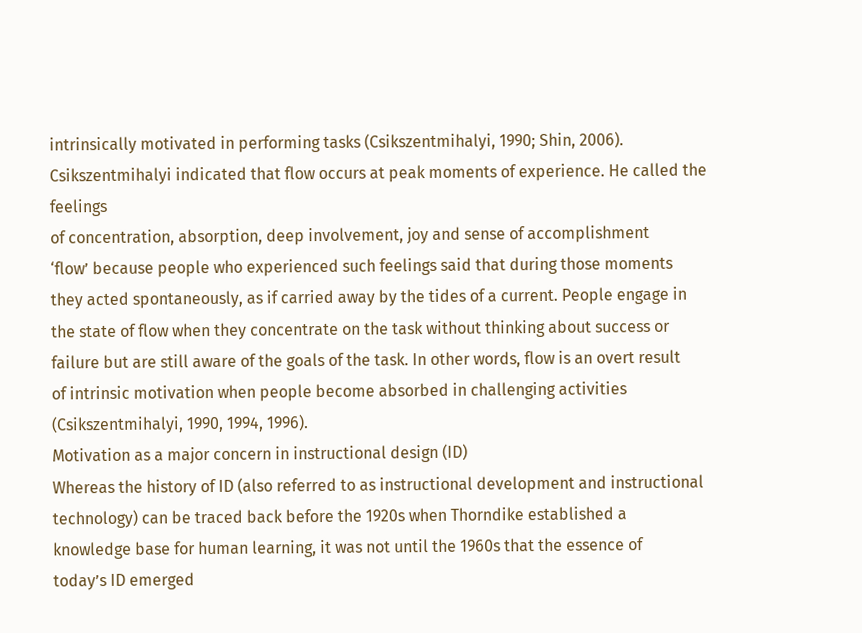intrinsically motivated in performing tasks (Csikszentmihalyi, 1990; Shin, 2006). Csikszentmihalyi indicated that flow occurs at peak moments of experience. He called the feelings
of concentration, absorption, deep involvement, joy and sense of accomplishment
‘flow’ because people who experienced such feelings said that during those moments
they acted spontaneously, as if carried away by the tides of a current. People engage in
the state of flow when they concentrate on the task without thinking about success or
failure but are still aware of the goals of the task. In other words, flow is an overt result
of intrinsic motivation when people become absorbed in challenging activities
(Csikszentmihalyi, 1990, 1994, 1996).
Motivation as a major concern in instructional design (ID)
Whereas the history of ID (also referred to as instructional development and instructional technology) can be traced back before the 1920s when Thorndike established a
knowledge base for human learning, it was not until the 1960s that the essence of
today’s ID emerged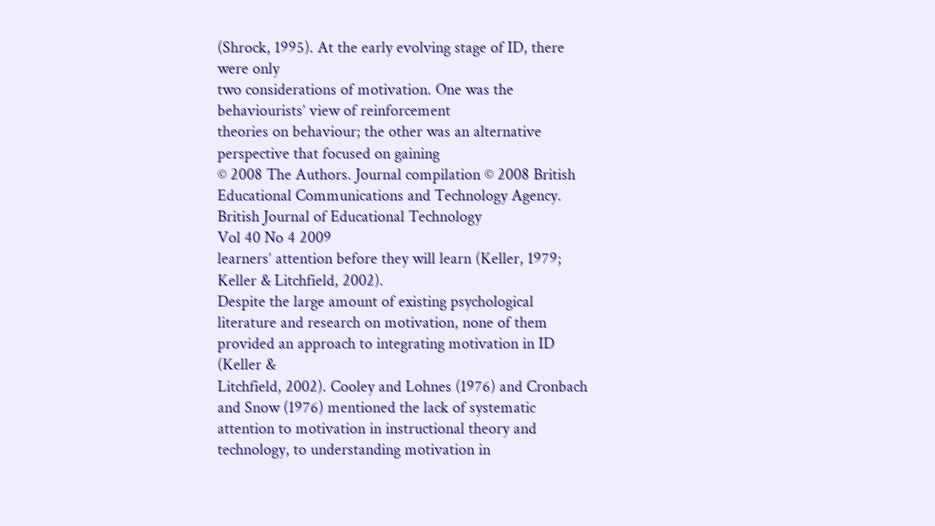(Shrock, 1995). At the early evolving stage of ID, there were only
two considerations of motivation. One was the behaviourists’ view of reinforcement
theories on behaviour; the other was an alternative perspective that focused on gaining
© 2008 The Authors. Journal compilation © 2008 British Educational Communications and Technology Agency.
British Journal of Educational Technology
Vol 40 No 4 2009
learners’ attention before they will learn (Keller, 1979; Keller & Litchfield, 2002).
Despite the large amount of existing psychological literature and research on motivation, none of them provided an approach to integrating motivation in ID (Keller &
Litchfield, 2002). Cooley and Lohnes (1976) and Cronbach and Snow (1976) mentioned the lack of systematic attention to motivation in instructional theory and technology, to understanding motivation in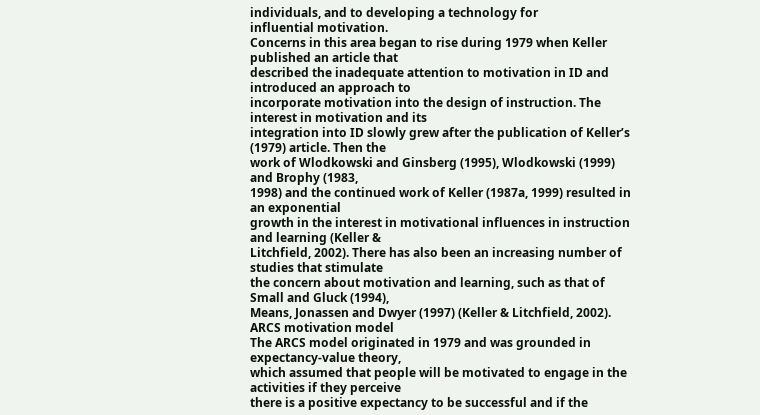individuals, and to developing a technology for
influential motivation.
Concerns in this area began to rise during 1979 when Keller published an article that
described the inadequate attention to motivation in ID and introduced an approach to
incorporate motivation into the design of instruction. The interest in motivation and its
integration into ID slowly grew after the publication of Keller’s (1979) article. Then the
work of Wlodkowski and Ginsberg (1995), Wlodkowski (1999) and Brophy (1983,
1998) and the continued work of Keller (1987a, 1999) resulted in an exponential
growth in the interest in motivational influences in instruction and learning (Keller &
Litchfield, 2002). There has also been an increasing number of studies that stimulate
the concern about motivation and learning, such as that of Small and Gluck (1994),
Means, Jonassen and Dwyer (1997) (Keller & Litchfield, 2002).
ARCS motivation model
The ARCS model originated in 1979 and was grounded in expectancy-value theory,
which assumed that people will be motivated to engage in the activities if they perceive
there is a positive expectancy to be successful and if the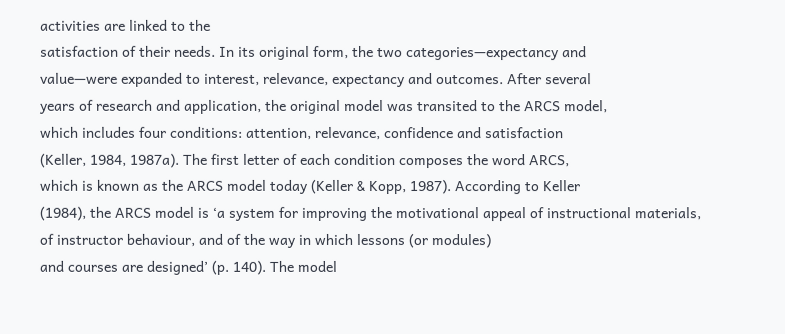activities are linked to the
satisfaction of their needs. In its original form, the two categories—expectancy and
value—were expanded to interest, relevance, expectancy and outcomes. After several
years of research and application, the original model was transited to the ARCS model,
which includes four conditions: attention, relevance, confidence and satisfaction
(Keller, 1984, 1987a). The first letter of each condition composes the word ARCS,
which is known as the ARCS model today (Keller & Kopp, 1987). According to Keller
(1984), the ARCS model is ‘a system for improving the motivational appeal of instructional materials, of instructor behaviour, and of the way in which lessons (or modules)
and courses are designed’ (p. 140). The model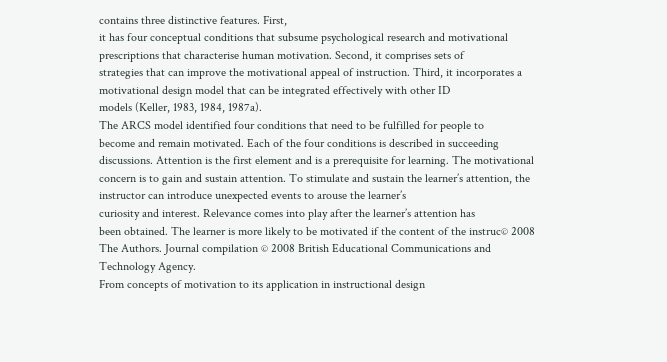contains three distinctive features. First,
it has four conceptual conditions that subsume psychological research and motivational prescriptions that characterise human motivation. Second, it comprises sets of
strategies that can improve the motivational appeal of instruction. Third, it incorporates a motivational design model that can be integrated effectively with other ID
models (Keller, 1983, 1984, 1987a).
The ARCS model identified four conditions that need to be fulfilled for people to
become and remain motivated. Each of the four conditions is described in succeeding
discussions. Attention is the first element and is a prerequisite for learning. The motivational concern is to gain and sustain attention. To stimulate and sustain the learner’s attention, the instructor can introduce unexpected events to arouse the learner’s
curiosity and interest. Relevance comes into play after the learner’s attention has
been obtained. The learner is more likely to be motivated if the content of the instruc© 2008 The Authors. Journal compilation © 2008 British Educational Communications and Technology Agency.
From concepts of motivation to its application in instructional design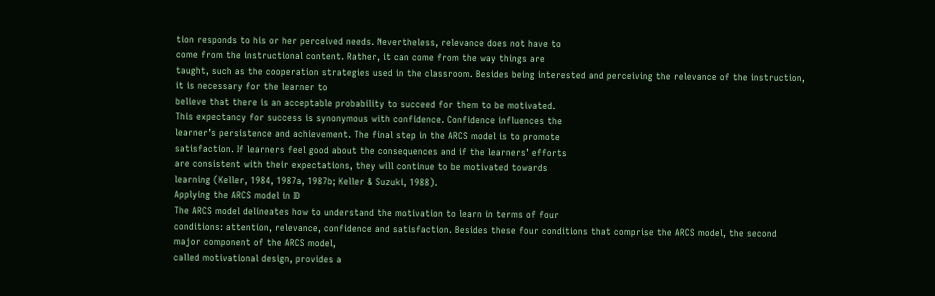tion responds to his or her perceived needs. Nevertheless, relevance does not have to
come from the instructional content. Rather, it can come from the way things are
taught, such as the cooperation strategies used in the classroom. Besides being interested and perceiving the relevance of the instruction, it is necessary for the learner to
believe that there is an acceptable probability to succeed for them to be motivated.
This expectancy for success is synonymous with confidence. Confidence influences the
learner’s persistence and achievement. The final step in the ARCS model is to promote
satisfaction. If learners feel good about the consequences and if the learners’ efforts
are consistent with their expectations, they will continue to be motivated towards
learning (Keller, 1984, 1987a, 1987b; Keller & Suzuki, 1988).
Applying the ARCS model in ID
The ARCS model delineates how to understand the motivation to learn in terms of four
conditions: attention, relevance, confidence and satisfaction. Besides these four conditions that comprise the ARCS model, the second major component of the ARCS model,
called motivational design, provides a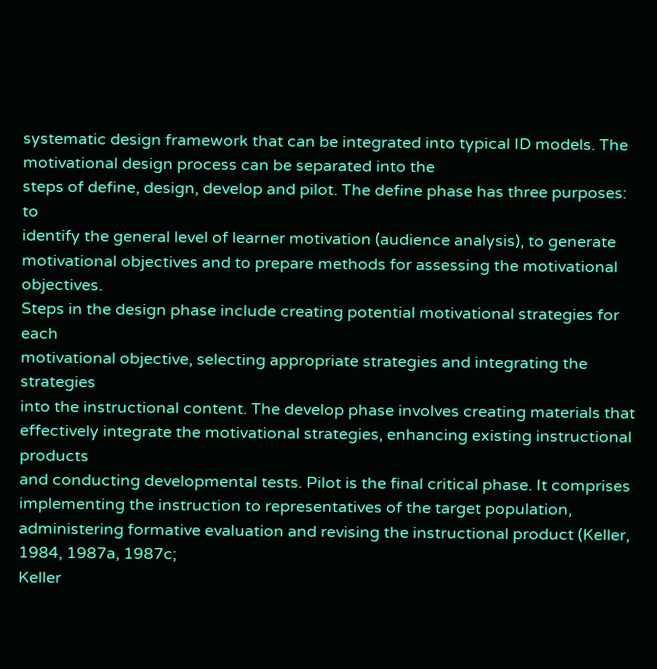systematic design framework that can be integrated into typical ID models. The motivational design process can be separated into the
steps of define, design, develop and pilot. The define phase has three purposes: to
identify the general level of learner motivation (audience analysis), to generate motivational objectives and to prepare methods for assessing the motivational objectives.
Steps in the design phase include creating potential motivational strategies for each
motivational objective, selecting appropriate strategies and integrating the strategies
into the instructional content. The develop phase involves creating materials that effectively integrate the motivational strategies, enhancing existing instructional products
and conducting developmental tests. Pilot is the final critical phase. It comprises implementing the instruction to representatives of the target population, administering formative evaluation and revising the instructional product (Keller, 1984, 1987a, 1987c;
Keller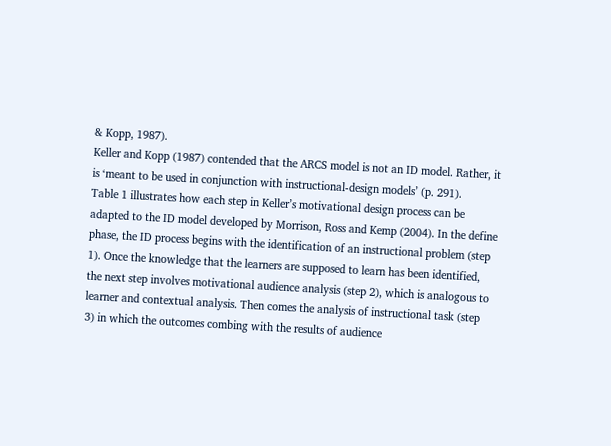& Kopp, 1987).
Keller and Kopp (1987) contended that the ARCS model is not an ID model. Rather, it
is ‘meant to be used in conjunction with instructional-design models’ (p. 291).
Table 1 illustrates how each step in Keller’s motivational design process can be
adapted to the ID model developed by Morrison, Ross and Kemp (2004). In the define
phase, the ID process begins with the identification of an instructional problem (step
1). Once the knowledge that the learners are supposed to learn has been identified,
the next step involves motivational audience analysis (step 2), which is analogous to
learner and contextual analysis. Then comes the analysis of instructional task (step
3) in which the outcomes combing with the results of audience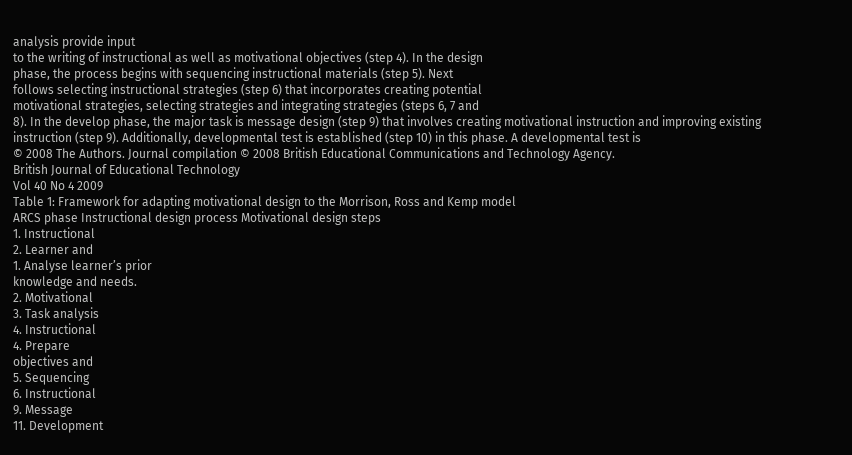analysis provide input
to the writing of instructional as well as motivational objectives (step 4). In the design
phase, the process begins with sequencing instructional materials (step 5). Next
follows selecting instructional strategies (step 6) that incorporates creating potential
motivational strategies, selecting strategies and integrating strategies (steps 6, 7 and
8). In the develop phase, the major task is message design (step 9) that involves creating motivational instruction and improving existing instruction (step 9). Additionally, developmental test is established (step 10) in this phase. A developmental test is
© 2008 The Authors. Journal compilation © 2008 British Educational Communications and Technology Agency.
British Journal of Educational Technology
Vol 40 No 4 2009
Table 1: Framework for adapting motivational design to the Morrison, Ross and Kemp model
ARCS phase Instructional design process Motivational design steps
1. Instructional
2. Learner and
1. Analyse learner’s prior
knowledge and needs.
2. Motivational
3. Task analysis
4. Instructional
4. Prepare
objectives and
5. Sequencing
6. Instructional
9. Message
11. Development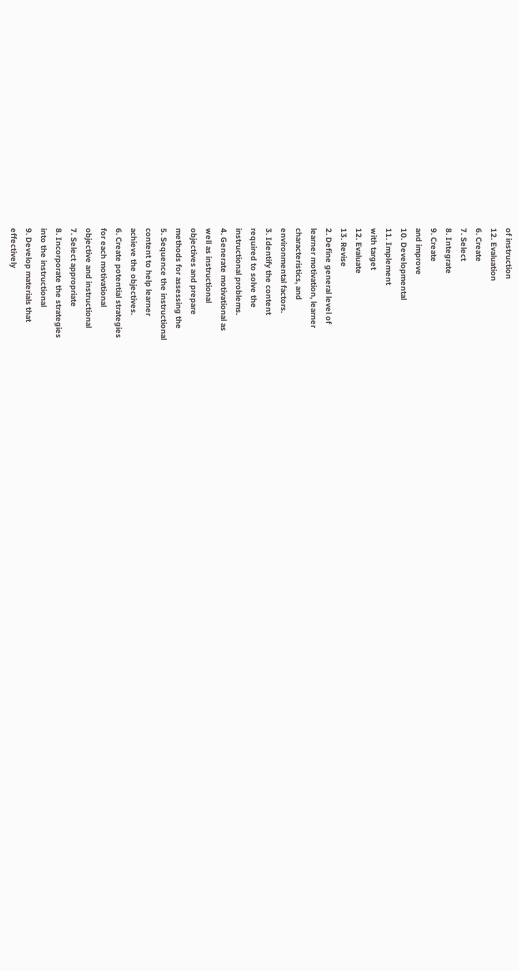of instruction
12. Evaluation
6. Create
7. Select
8. Integrate
9. Create
and improve
10. Developmental
11. Implement
with target
12. Evaluate
13. Revise
2. Define general level of
learner motivation, learner
characteristics, and
environmental factors.
3. Identify the content
required to solve the
instructional problems.
4. Generate motivational as
well as instructional
objectives and prepare
methods for assessing the
5. Sequence the instructional
content to help learner
achieve the objectives.
6. Create potential strategies
for each motivational
objective and instructional
7. Select appropriate
8. Incorporate the strategies
into the instructional
9. Develop materials that
effectively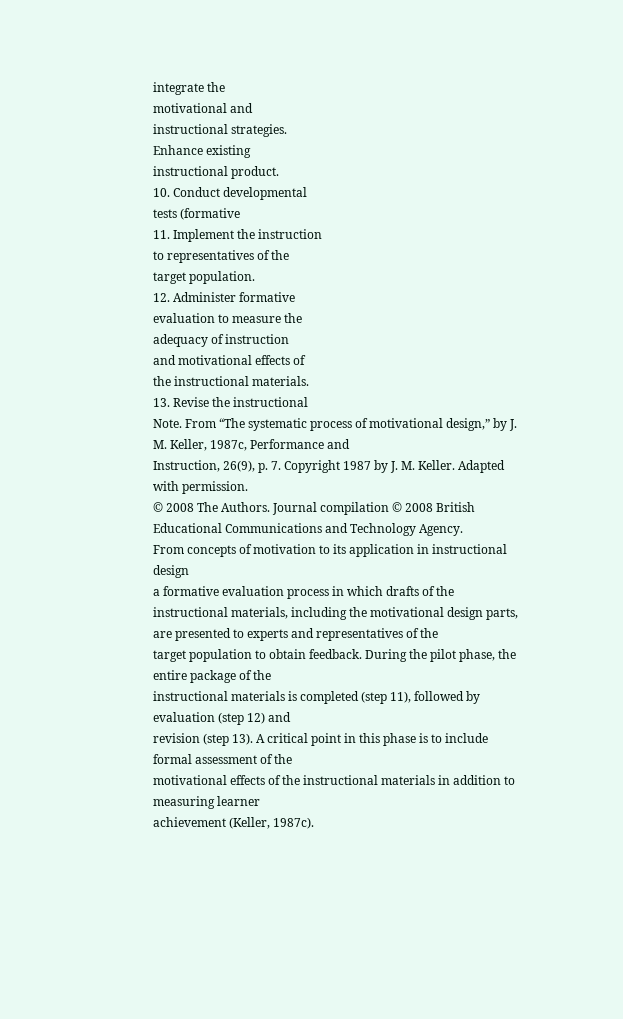integrate the
motivational and
instructional strategies.
Enhance existing
instructional product.
10. Conduct developmental
tests (formative
11. Implement the instruction
to representatives of the
target population.
12. Administer formative
evaluation to measure the
adequacy of instruction
and motivational effects of
the instructional materials.
13. Revise the instructional
Note. From “The systematic process of motivational design,” by J. M. Keller, 1987c, Performance and
Instruction, 26(9), p. 7. Copyright 1987 by J. M. Keller. Adapted with permission.
© 2008 The Authors. Journal compilation © 2008 British Educational Communications and Technology Agency.
From concepts of motivation to its application in instructional design
a formative evaluation process in which drafts of the instructional materials, including the motivational design parts, are presented to experts and representatives of the
target population to obtain feedback. During the pilot phase, the entire package of the
instructional materials is completed (step 11), followed by evaluation (step 12) and
revision (step 13). A critical point in this phase is to include formal assessment of the
motivational effects of the instructional materials in addition to measuring learner
achievement (Keller, 1987c).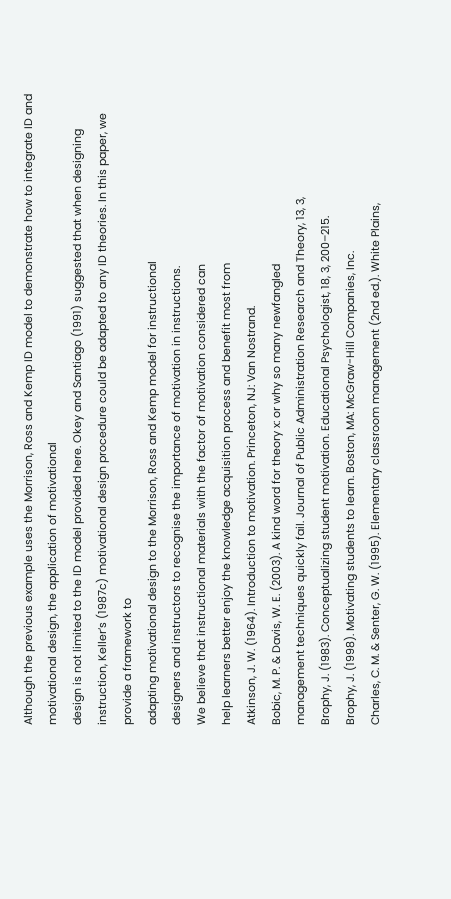Although the previous example uses the Morrison, Ross and Kemp ID model to demonstrate how to integrate ID and motivational design, the application of motivational
design is not limited to the ID model provided here. Okey and Santiago (1991) suggested that when designing instruction, Keller’s (1987c) motivational design procedure could be adapted to any ID theories. In this paper, we provide a framework to
adapting motivational design to the Morrison, Ross and Kemp model for instructional
designers and instructors to recognise the importance of motivation in instructions.
We believe that instructional materials with the factor of motivation considered can
help learners better enjoy the knowledge acquisition process and benefit most from
Atkinson, J. W. (1964). Introduction to motivation. Princeton, NJ: Van Nostrand.
Bobic, M. P. & Davis, W. E. (2003). A kind word for theory x: or why so many newfangled
management techniques quickly fail. Journal of Public Administration Research and Theory, 13, 3,
Brophy, J. (1983). Conceptualizing student motivation. Educational Psychologist, 18, 3, 200–215.
Brophy, J. (1998). Motivating students to learn. Boston, MA: McGraw-Hill Companies, Inc.
Charles, C. M. & Senter, G. W. (1995). Elementary classroom management (2nd ed.). White Plains,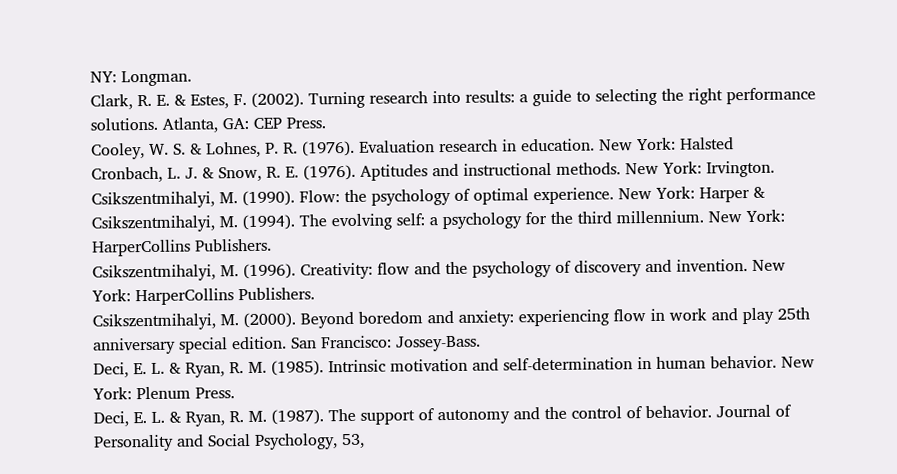NY: Longman.
Clark, R. E. & Estes, F. (2002). Turning research into results: a guide to selecting the right performance
solutions. Atlanta, GA: CEP Press.
Cooley, W. S. & Lohnes, P. R. (1976). Evaluation research in education. New York: Halsted
Cronbach, L. J. & Snow, R. E. (1976). Aptitudes and instructional methods. New York: Irvington.
Csikszentmihalyi, M. (1990). Flow: the psychology of optimal experience. New York: Harper &
Csikszentmihalyi, M. (1994). The evolving self: a psychology for the third millennium. New York:
HarperCollins Publishers.
Csikszentmihalyi, M. (1996). Creativity: flow and the psychology of discovery and invention. New
York: HarperCollins Publishers.
Csikszentmihalyi, M. (2000). Beyond boredom and anxiety: experiencing flow in work and play 25th
anniversary special edition. San Francisco: Jossey-Bass.
Deci, E. L. & Ryan, R. M. (1985). Intrinsic motivation and self-determination in human behavior. New
York: Plenum Press.
Deci, E. L. & Ryan, R. M. (1987). The support of autonomy and the control of behavior. Journal of
Personality and Social Psychology, 53,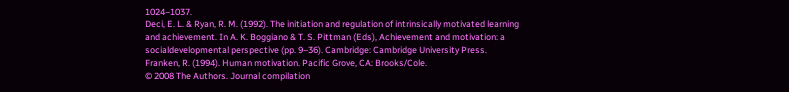1024–1037.
Deci, E. L. & Ryan, R. M. (1992). The initiation and regulation of intrinsically motivated learning
and achievement. In A. K. Boggiano & T. S. Pittman (Eds), Achievement and motivation: a socialdevelopmental perspective (pp. 9–36). Cambridge: Cambridge University Press.
Franken, R. (1994). Human motivation. Pacific Grove, CA: Brooks/Cole.
© 2008 The Authors. Journal compilation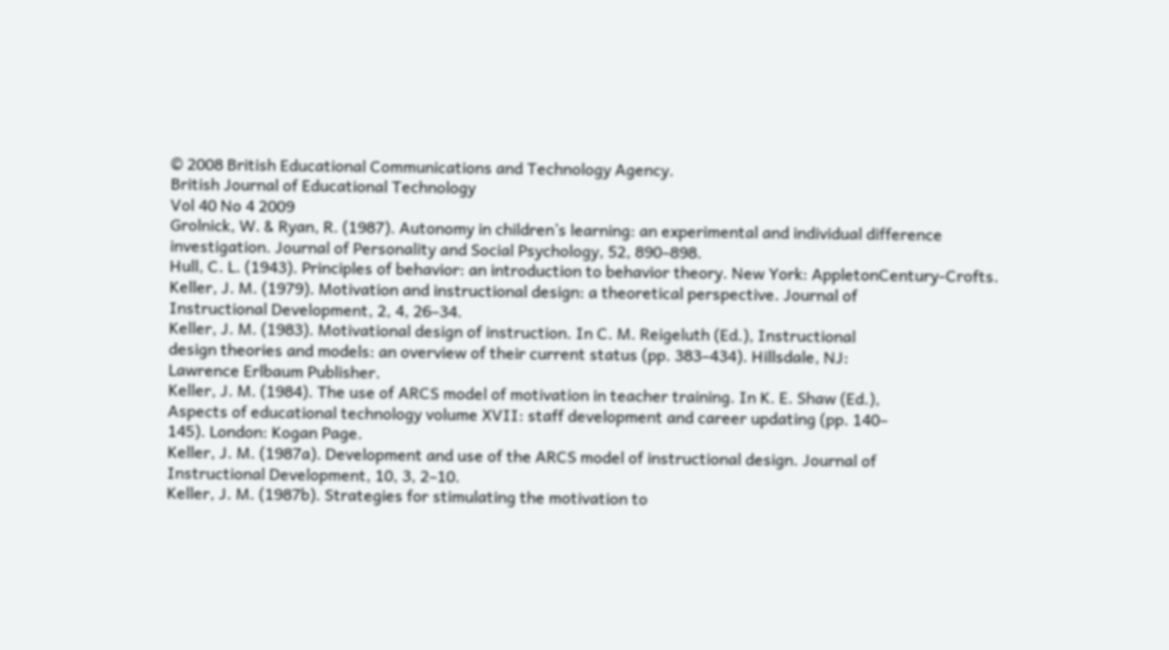© 2008 British Educational Communications and Technology Agency.
British Journal of Educational Technology
Vol 40 No 4 2009
Grolnick, W. & Ryan, R. (1987). Autonomy in children’s learning: an experimental and individual difference investigation. Journal of Personality and Social Psychology, 52, 890–898.
Hull, C. L. (1943). Principles of behavior: an introduction to behavior theory. New York: AppletonCentury-Crofts.
Keller, J. M. (1979). Motivation and instructional design: a theoretical perspective. Journal of
Instructional Development, 2, 4, 26–34.
Keller, J. M. (1983). Motivational design of instruction. In C. M. Reigeluth (Ed.), Instructional
design theories and models: an overview of their current status (pp. 383–434). Hillsdale, NJ:
Lawrence Erlbaum Publisher.
Keller, J. M. (1984). The use of ARCS model of motivation in teacher training. In K. E. Shaw (Ed.),
Aspects of educational technology volume XVII: staff development and career updating (pp. 140–
145). London: Kogan Page.
Keller, J. M. (1987a). Development and use of the ARCS model of instructional design. Journal of
Instructional Development, 10, 3, 2–10.
Keller, J. M. (1987b). Strategies for stimulating the motivation to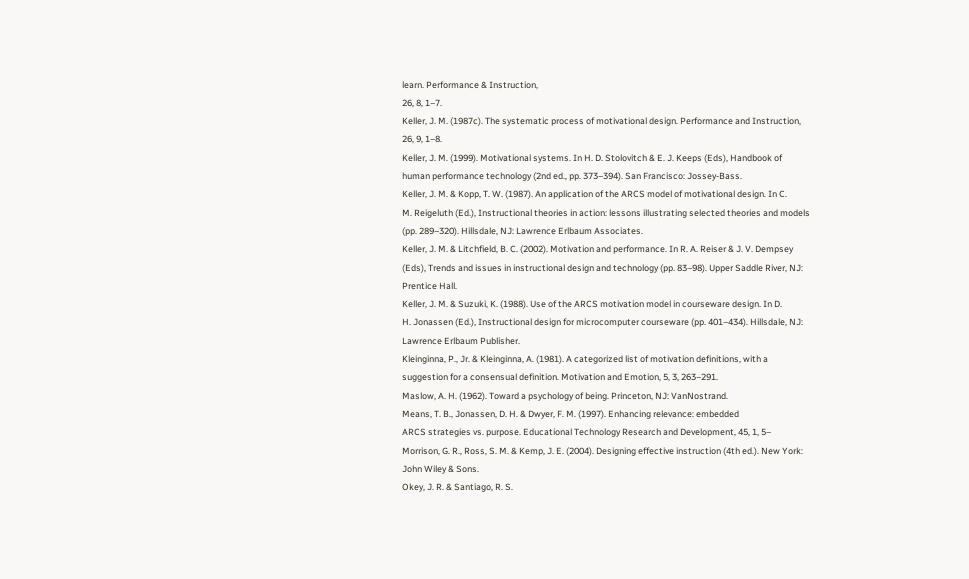learn. Performance & Instruction,
26, 8, 1–7.
Keller, J. M. (1987c). The systematic process of motivational design. Performance and Instruction,
26, 9, 1–8.
Keller, J. M. (1999). Motivational systems. In H. D. Stolovitch & E. J. Keeps (Eds), Handbook of
human performance technology (2nd ed., pp. 373–394). San Francisco: Jossey-Bass.
Keller, J. M. & Kopp, T. W. (1987). An application of the ARCS model of motivational design. In C.
M. Reigeluth (Ed.), Instructional theories in action: lessons illustrating selected theories and models
(pp. 289–320). Hillsdale, NJ: Lawrence Erlbaum Associates.
Keller, J. M. & Litchfield, B. C. (2002). Motivation and performance. In R. A. Reiser & J. V. Dempsey
(Eds), Trends and issues in instructional design and technology (pp. 83–98). Upper Saddle River, NJ:
Prentice Hall.
Keller, J. M. & Suzuki, K. (1988). Use of the ARCS motivation model in courseware design. In D.
H. Jonassen (Ed.), Instructional design for microcomputer courseware (pp. 401–434). Hillsdale, NJ:
Lawrence Erlbaum Publisher.
Kleinginna, P., Jr. & Kleinginna, A. (1981). A categorized list of motivation definitions, with a
suggestion for a consensual definition. Motivation and Emotion, 5, 3, 263–291.
Maslow, A. H. (1962). Toward a psychology of being. Princeton, NJ: VanNostrand.
Means, T. B., Jonassen, D. H. & Dwyer, F. M. (1997). Enhancing relevance: embedded
ARCS strategies vs. purpose. Educational Technology Research and Development, 45, 1, 5–
Morrison, G. R., Ross, S. M. & Kemp, J. E. (2004). Designing effective instruction (4th ed.). New York:
John Wiley & Sons.
Okey, J. R. & Santiago, R. S.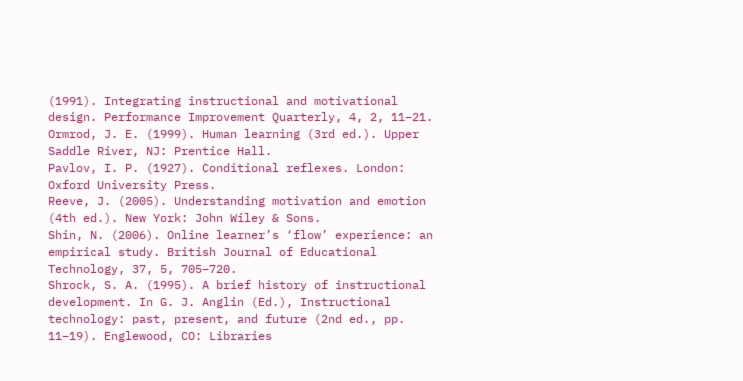(1991). Integrating instructional and motivational design. Performance Improvement Quarterly, 4, 2, 11–21.
Ormrod, J. E. (1999). Human learning (3rd ed.). Upper Saddle River, NJ: Prentice Hall.
Pavlov, I. P. (1927). Conditional reflexes. London: Oxford University Press.
Reeve, J. (2005). Understanding motivation and emotion (4th ed.). New York: John Wiley & Sons.
Shin, N. (2006). Online learner’s ‘flow’ experience: an empirical study. British Journal of Educational Technology, 37, 5, 705–720.
Shrock, S. A. (1995). A brief history of instructional development. In G. J. Anglin (Ed.), Instructional technology: past, present, and future (2nd ed., pp. 11–19). Englewood, CO: Libraries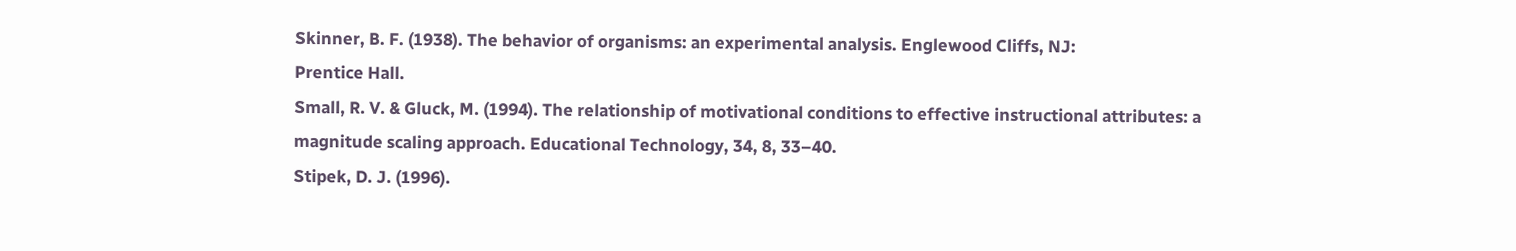Skinner, B. F. (1938). The behavior of organisms: an experimental analysis. Englewood Cliffs, NJ:
Prentice Hall.
Small, R. V. & Gluck, M. (1994). The relationship of motivational conditions to effective instructional attributes: a magnitude scaling approach. Educational Technology, 34, 8, 33–40.
Stipek, D. J. (1996).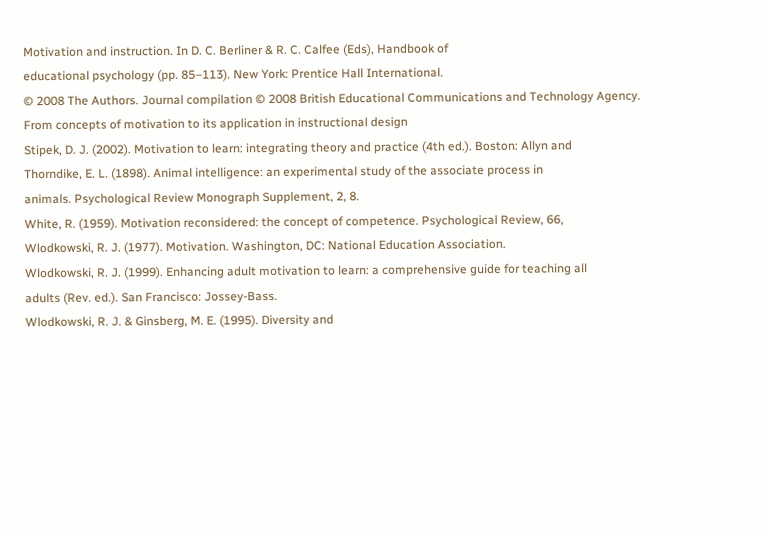Motivation and instruction. In D. C. Berliner & R. C. Calfee (Eds), Handbook of
educational psychology (pp. 85–113). New York: Prentice Hall International.
© 2008 The Authors. Journal compilation © 2008 British Educational Communications and Technology Agency.
From concepts of motivation to its application in instructional design
Stipek, D. J. (2002). Motivation to learn: integrating theory and practice (4th ed.). Boston: Allyn and
Thorndike, E. L. (1898). Animal intelligence: an experimental study of the associate process in
animals. Psychological Review Monograph Supplement, 2, 8.
White, R. (1959). Motivation reconsidered: the concept of competence. Psychological Review, 66,
Wlodkowski, R. J. (1977). Motivation. Washington, DC: National Education Association.
Wlodkowski, R. J. (1999). Enhancing adult motivation to learn: a comprehensive guide for teaching all
adults (Rev. ed.). San Francisco: Jossey-Bass.
Wlodkowski, R. J. & Ginsberg, M. E. (1995). Diversity and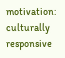motivation: culturally responsive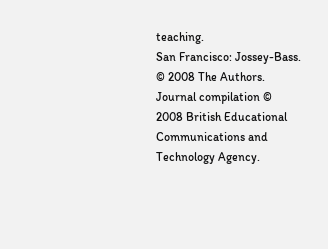teaching.
San Francisco: Jossey-Bass.
© 2008 The Authors. Journal compilation © 2008 British Educational Communications and Technology Agency.